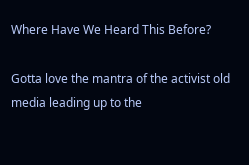Where Have We Heard This Before?

Gotta love the mantra of the activist old media leading up to the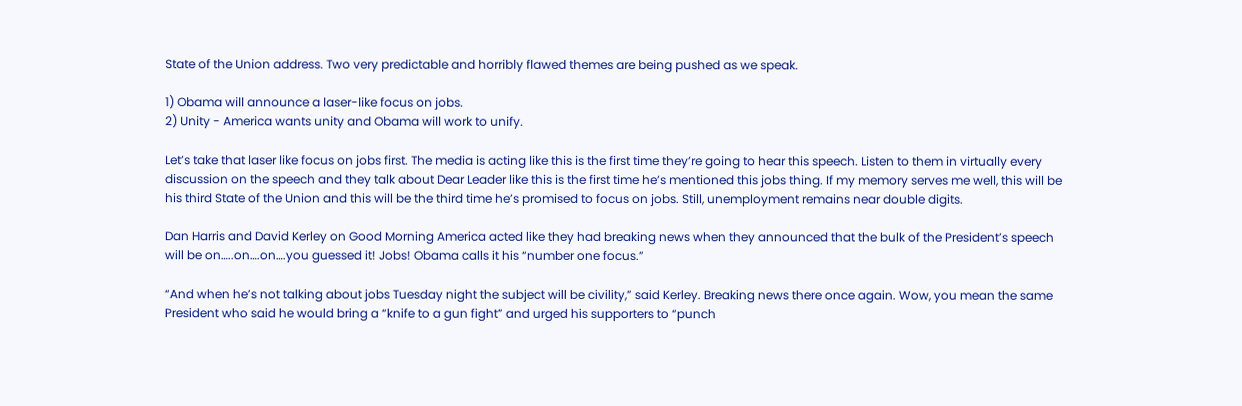State of the Union address. Two very predictable and horribly flawed themes are being pushed as we speak.

1) Obama will announce a laser-like focus on jobs.
2) Unity - America wants unity and Obama will work to unify.

Let’s take that laser like focus on jobs first. The media is acting like this is the first time they’re going to hear this speech. Listen to them in virtually every discussion on the speech and they talk about Dear Leader like this is the first time he’s mentioned this jobs thing. If my memory serves me well, this will be his third State of the Union and this will be the third time he’s promised to focus on jobs. Still, unemployment remains near double digits.

Dan Harris and David Kerley on Good Morning America acted like they had breaking news when they announced that the bulk of the President’s speech will be on…..on….on….you guessed it! Jobs! Obama calls it his “number one focus.”

“And when he’s not talking about jobs Tuesday night the subject will be civility,” said Kerley. Breaking news there once again. Wow, you mean the same President who said he would bring a “knife to a gun fight” and urged his supporters to “punch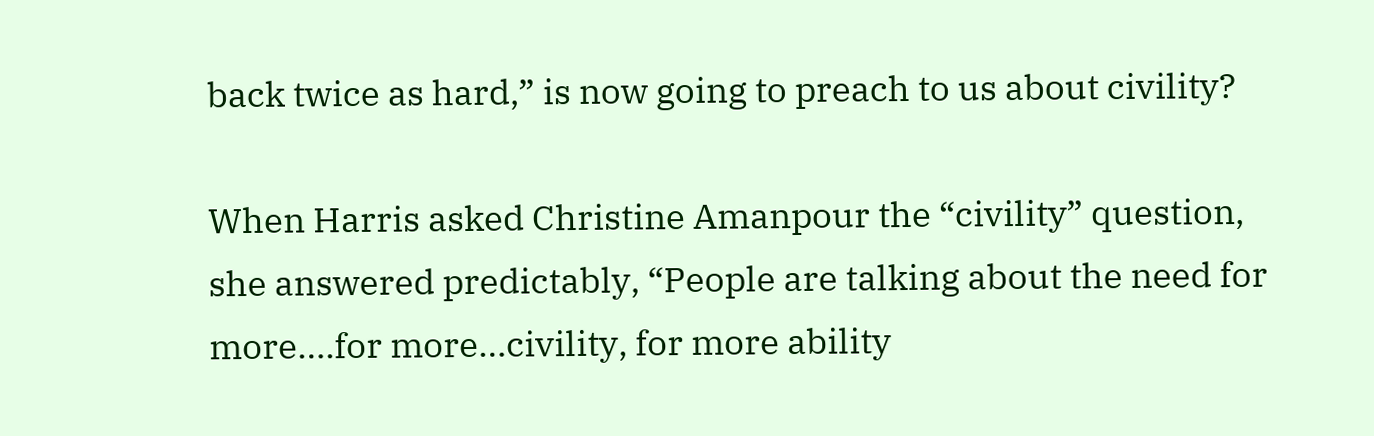back twice as hard,” is now going to preach to us about civility?

When Harris asked Christine Amanpour the “civility” question, she answered predictably, “People are talking about the need for more….for more…civility, for more ability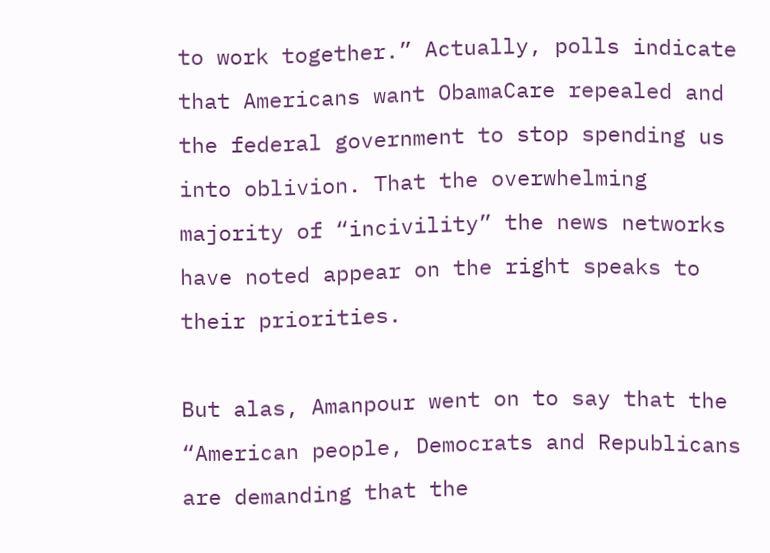to work together.” Actually, polls indicate that Americans want ObamaCare repealed and the federal government to stop spending us into oblivion. That the overwhelming majority of “incivility” the news networks have noted appear on the right speaks to their priorities.

But alas, Amanpour went on to say that the “American people, Democrats and Republicans are demanding that the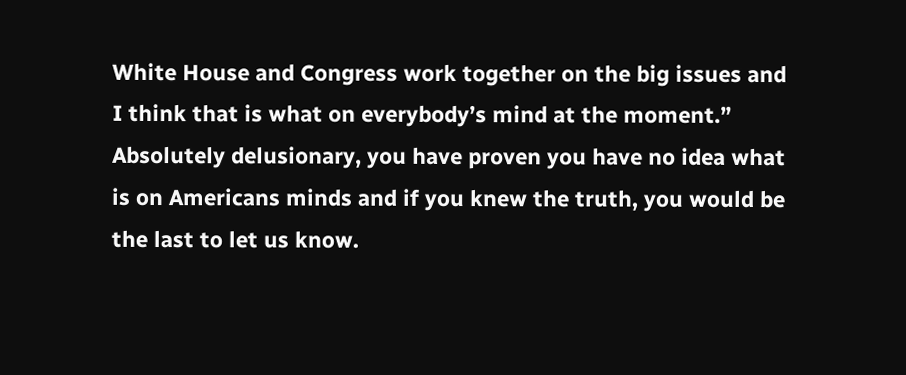White House and Congress work together on the big issues and I think that is what on everybody’s mind at the moment.” Absolutely delusionary, you have proven you have no idea what is on Americans minds and if you knew the truth, you would be the last to let us know.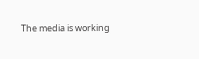The media is working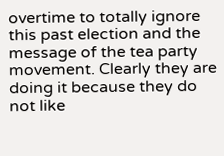overtime to totally ignore this past election and the message of the tea party movement. Clearly they are doing it because they do not like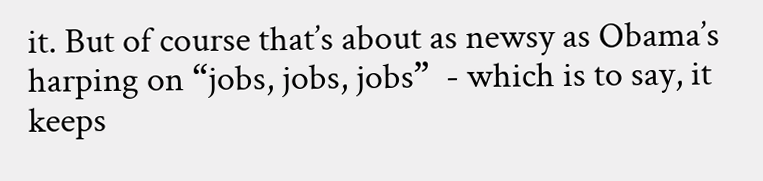it. But of course that’s about as newsy as Obama’s harping on “jobs, jobs, jobs”  - which is to say, it keeps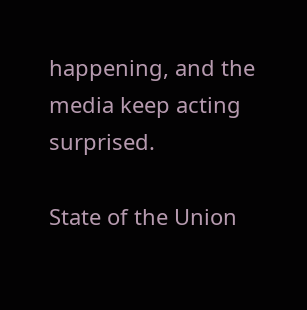happening, and the media keep acting surprised.

State of the Union